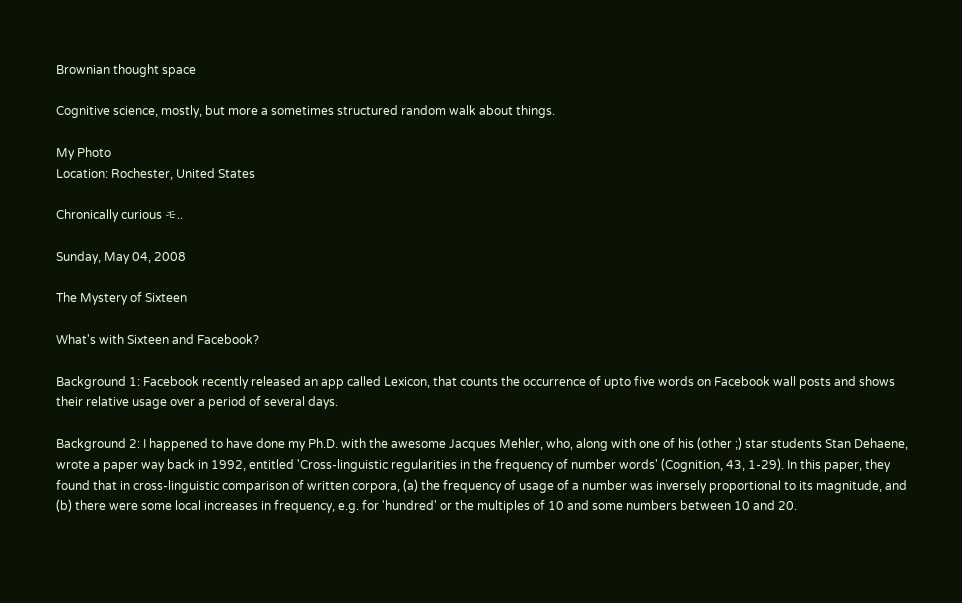Brownian thought space

Cognitive science, mostly, but more a sometimes structured random walk about things.

My Photo
Location: Rochester, United States

Chronically curious モ..

Sunday, May 04, 2008

The Mystery of Sixteen

What's with Sixteen and Facebook?

Background 1: Facebook recently released an app called Lexicon, that counts the occurrence of upto five words on Facebook wall posts and shows their relative usage over a period of several days.

Background 2: I happened to have done my Ph.D. with the awesome Jacques Mehler, who, along with one of his (other ;) star students Stan Dehaene, wrote a paper way back in 1992, entitled 'Cross-linguistic regularities in the frequency of number words' (Cognition, 43, 1-29). In this paper, they found that in cross-linguistic comparison of written corpora, (a) the frequency of usage of a number was inversely proportional to its magnitude, and (b) there were some local increases in frequency, e.g. for 'hundred' or the multiples of 10 and some numbers between 10 and 20.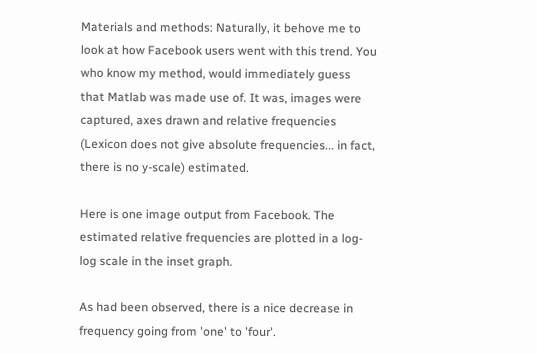Materials and methods: Naturally, it behove me to look at how Facebook users went with this trend. You who know my method, would immediately guess that Matlab was made use of. It was, images were captured, axes drawn and relative frequencies (Lexicon does not give absolute frequencies... in fact, there is no y-scale) estimated.

Here is one image output from Facebook. The estimated relative frequencies are plotted in a log-log scale in the inset graph.

As had been observed, there is a nice decrease in frequency going from 'one' to 'four'.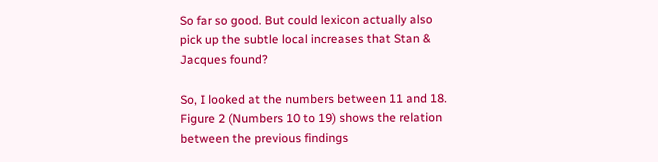So far so good. But could lexicon actually also pick up the subtle local increases that Stan & Jacques found?

So, I looked at the numbers between 11 and 18. Figure 2 (Numbers 10 to 19) shows the relation between the previous findings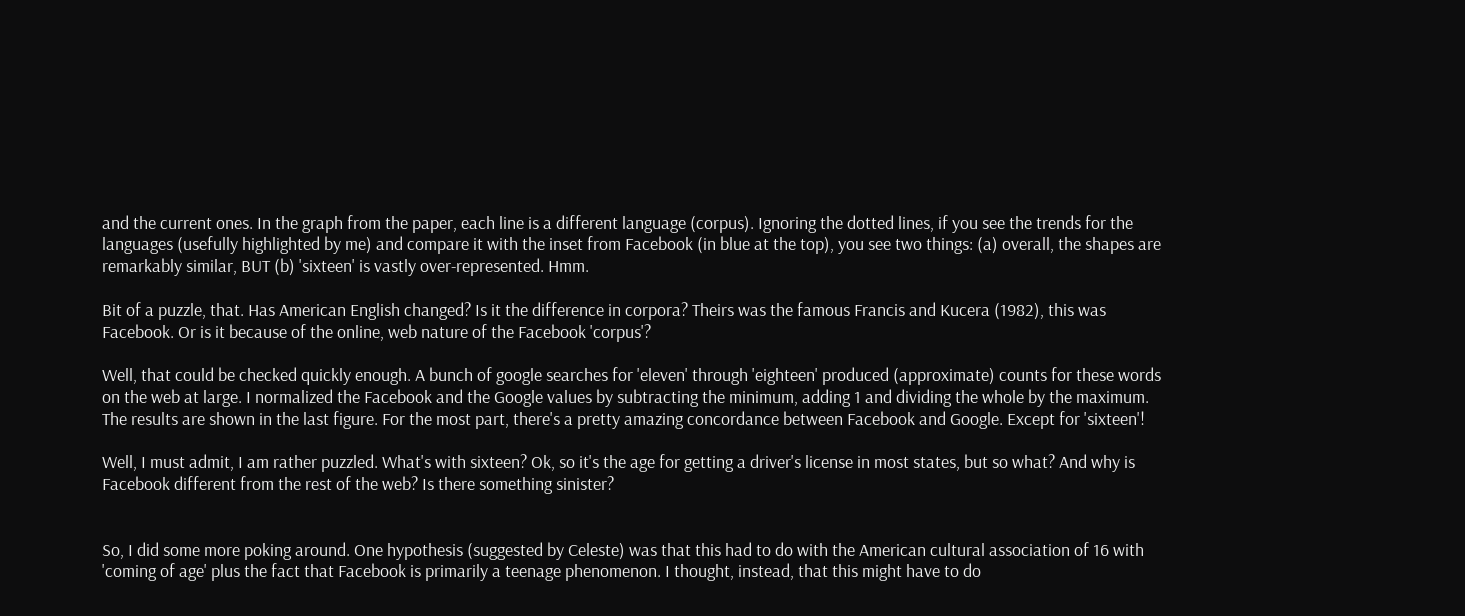and the current ones. In the graph from the paper, each line is a different language (corpus). Ignoring the dotted lines, if you see the trends for the languages (usefully highlighted by me) and compare it with the inset from Facebook (in blue at the top), you see two things: (a) overall, the shapes are remarkably similar, BUT (b) 'sixteen' is vastly over-represented. Hmm.

Bit of a puzzle, that. Has American English changed? Is it the difference in corpora? Theirs was the famous Francis and Kucera (1982), this was Facebook. Or is it because of the online, web nature of the Facebook 'corpus'?

Well, that could be checked quickly enough. A bunch of google searches for 'eleven' through 'eighteen' produced (approximate) counts for these words on the web at large. I normalized the Facebook and the Google values by subtracting the minimum, adding 1 and dividing the whole by the maximum. The results are shown in the last figure. For the most part, there's a pretty amazing concordance between Facebook and Google. Except for 'sixteen'!

Well, I must admit, I am rather puzzled. What's with sixteen? Ok, so it's the age for getting a driver's license in most states, but so what? And why is Facebook different from the rest of the web? Is there something sinister?


So, I did some more poking around. One hypothesis (suggested by Celeste) was that this had to do with the American cultural association of 16 with 'coming of age' plus the fact that Facebook is primarily a teenage phenomenon. I thought, instead, that this might have to do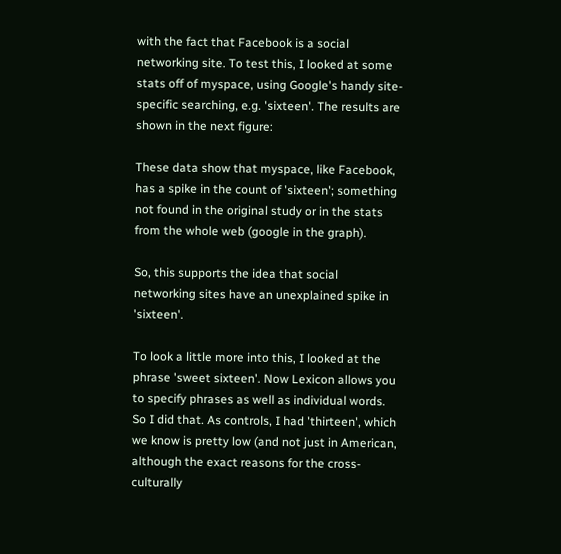with the fact that Facebook is a social networking site. To test this, I looked at some stats off of myspace, using Google's handy site-specific searching, e.g. 'sixteen'. The results are shown in the next figure:

These data show that myspace, like Facebook, has a spike in the count of 'sixteen'; something not found in the original study or in the stats from the whole web (google in the graph).

So, this supports the idea that social networking sites have an unexplained spike in 'sixteen'.

To look a little more into this, I looked at the phrase 'sweet sixteen'. Now Lexicon allows you to specify phrases as well as individual words. So I did that. As controls, I had 'thirteen', which we know is pretty low (and not just in American, although the exact reasons for the cross-culturally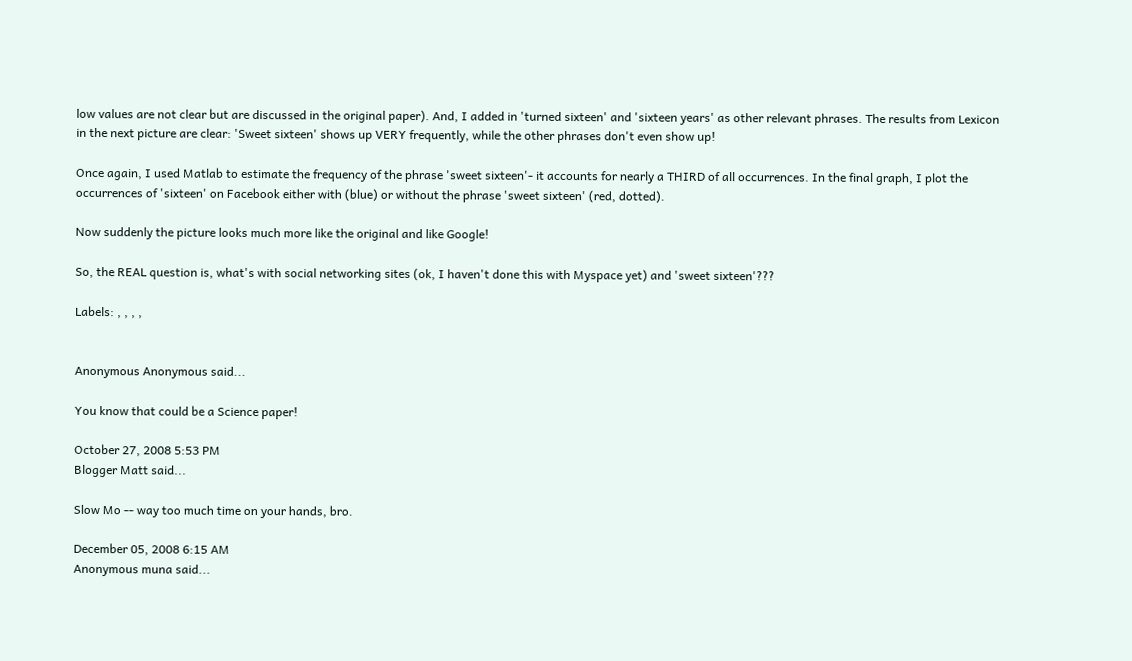low values are not clear but are discussed in the original paper). And, I added in 'turned sixteen' and 'sixteen years' as other relevant phrases. The results from Lexicon in the next picture are clear: 'Sweet sixteen' shows up VERY frequently, while the other phrases don't even show up!

Once again, I used Matlab to estimate the frequency of the phrase 'sweet sixteen'- it accounts for nearly a THIRD of all occurrences. In the final graph, I plot the occurrences of 'sixteen' on Facebook either with (blue) or without the phrase 'sweet sixteen' (red, dotted).

Now suddenly the picture looks much more like the original and like Google!

So, the REAL question is, what's with social networking sites (ok, I haven't done this with Myspace yet) and 'sweet sixteen'???

Labels: , , , ,


Anonymous Anonymous said...

You know that could be a Science paper!

October 27, 2008 5:53 PM
Blogger Matt said...

Slow Mo -- way too much time on your hands, bro.

December 05, 2008 6:15 AM
Anonymous muna said...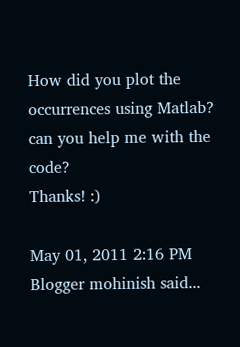How did you plot the occurrences using Matlab?
can you help me with the code?
Thanks! :)

May 01, 2011 2:16 PM
Blogger mohinish said...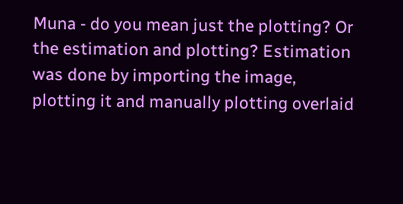Muna - do you mean just the plotting? Or the estimation and plotting? Estimation was done by importing the image, plotting it and manually plotting overlaid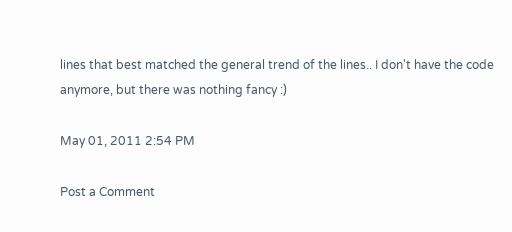lines that best matched the general trend of the lines.. I don't have the code anymore, but there was nothing fancy :)

May 01, 2011 2:54 PM

Post a Comment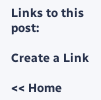Links to this post:

Create a Link

<< Home